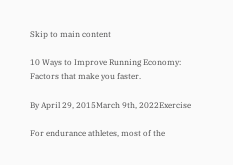Skip to main content

10 Ways to Improve Running Economy: Factors that make you faster.

By April 29, 2015March 9th, 2022Exercise

For endurance athletes, most of the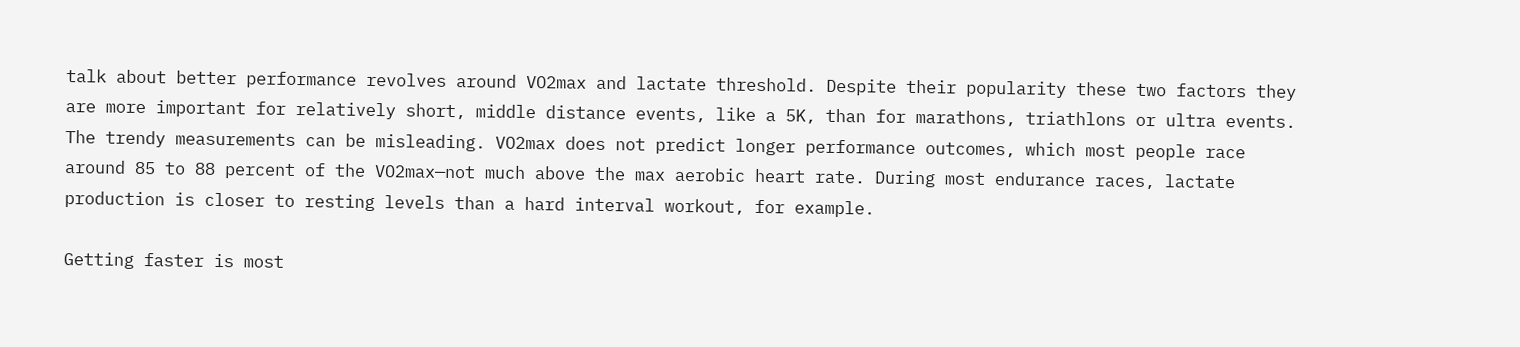talk about better performance revolves around VO2max and lactate threshold. Despite their popularity these two factors they are more important for relatively short, middle distance events, like a 5K, than for marathons, triathlons or ultra events. The trendy measurements can be misleading. VO2max does not predict longer performance outcomes, which most people race around 85 to 88 percent of the VO2max—not much above the max aerobic heart rate. During most endurance races, lactate production is closer to resting levels than a hard interval workout, for example.

Getting faster is most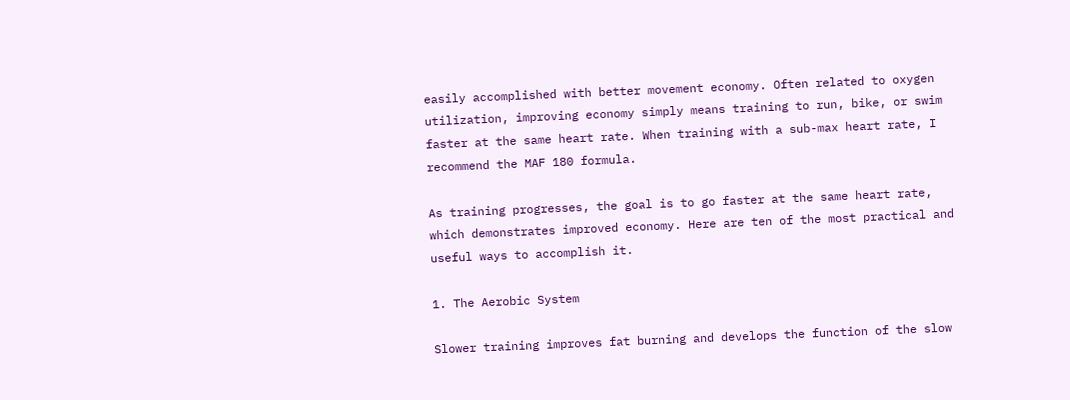easily accomplished with better movement economy. Often related to oxygen utilization, improving economy simply means training to run, bike, or swim faster at the same heart rate. When training with a sub-max heart rate, I recommend the MAF 180 formula.

As training progresses, the goal is to go faster at the same heart rate, which demonstrates improved economy. Here are ten of the most practical and useful ways to accomplish it.

1. The Aerobic System

Slower training improves fat burning and develops the function of the slow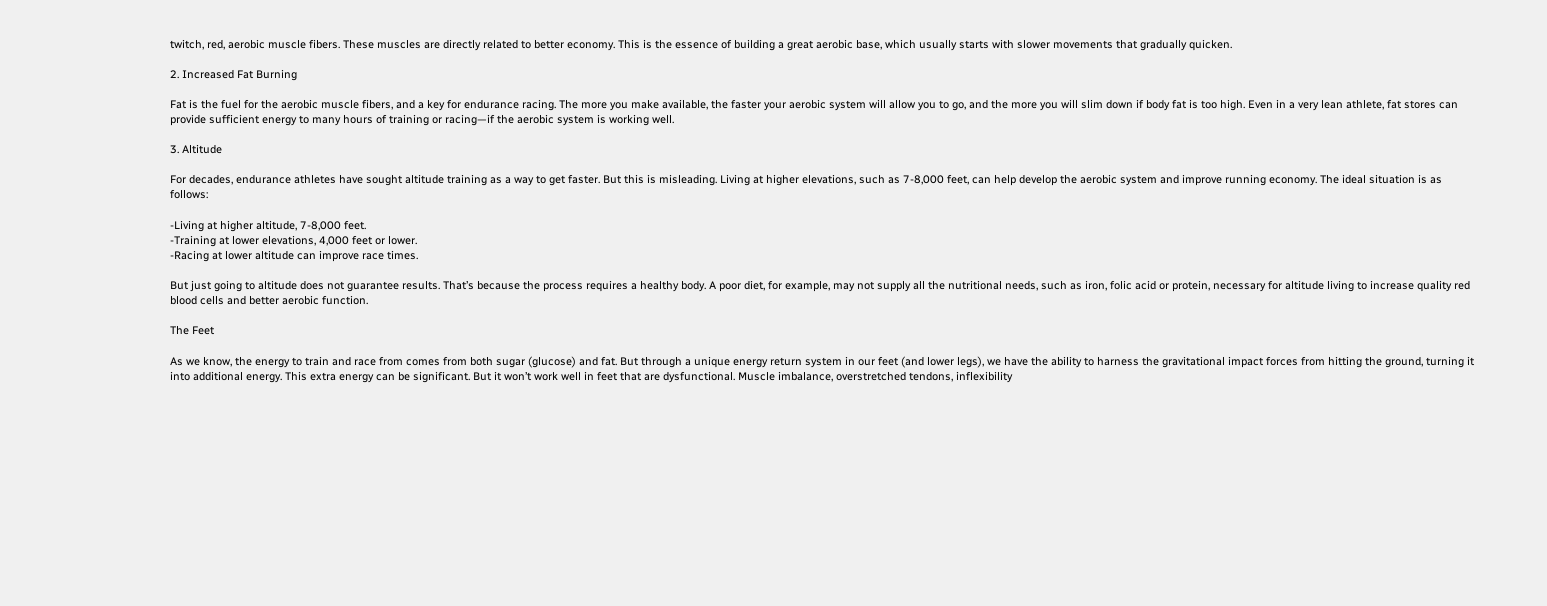twitch, red, aerobic muscle fibers. These muscles are directly related to better economy. This is the essence of building a great aerobic base, which usually starts with slower movements that gradually quicken.

2. Increased Fat Burning

Fat is the fuel for the aerobic muscle fibers, and a key for endurance racing. The more you make available, the faster your aerobic system will allow you to go, and the more you will slim down if body fat is too high. Even in a very lean athlete, fat stores can provide sufficient energy to many hours of training or racing—if the aerobic system is working well.

3. Altitude

For decades, endurance athletes have sought altitude training as a way to get faster. But this is misleading. Living at higher elevations, such as 7-8,000 feet, can help develop the aerobic system and improve running economy. The ideal situation is as follows:

-Living at higher altitude, 7-8,000 feet.
-Training at lower elevations, 4,000 feet or lower.
-Racing at lower altitude can improve race times.

But just going to altitude does not guarantee results. That’s because the process requires a healthy body. A poor diet, for example, may not supply all the nutritional needs, such as iron, folic acid or protein, necessary for altitude living to increase quality red blood cells and better aerobic function.

The Feet

As we know, the energy to train and race from comes from both sugar (glucose) and fat. But through a unique energy return system in our feet (and lower legs), we have the ability to harness the gravitational impact forces from hitting the ground, turning it into additional energy. This extra energy can be significant. But it won’t work well in feet that are dysfunctional. Muscle imbalance, overstretched tendons, inflexibility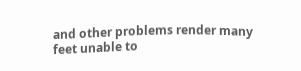and other problems render many feet unable to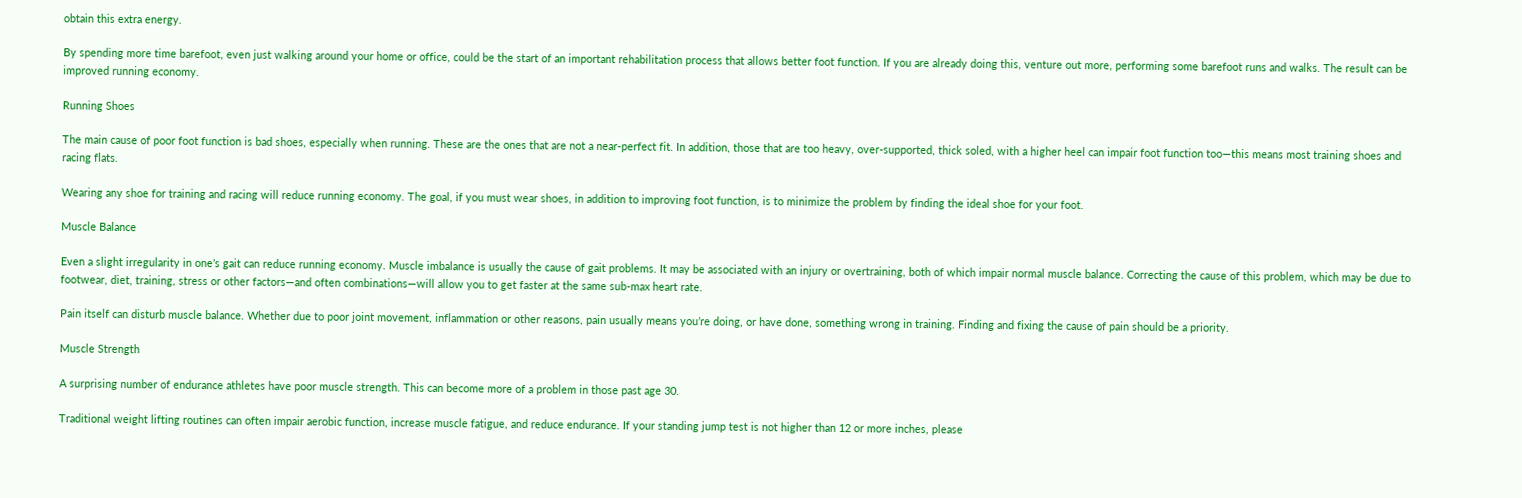obtain this extra energy.

By spending more time barefoot, even just walking around your home or office, could be the start of an important rehabilitation process that allows better foot function. If you are already doing this, venture out more, performing some barefoot runs and walks. The result can be improved running economy.

Running Shoes

The main cause of poor foot function is bad shoes, especially when running. These are the ones that are not a near-perfect fit. In addition, those that are too heavy, over-supported, thick soled, with a higher heel can impair foot function too—this means most training shoes and racing flats.

Wearing any shoe for training and racing will reduce running economy. The goal, if you must wear shoes, in addition to improving foot function, is to minimize the problem by finding the ideal shoe for your foot.

Muscle Balance

Even a slight irregularity in one’s gait can reduce running economy. Muscle imbalance is usually the cause of gait problems. It may be associated with an injury or overtraining, both of which impair normal muscle balance. Correcting the cause of this problem, which may be due to footwear, diet, training, stress or other factors—and often combinations—will allow you to get faster at the same sub-max heart rate.

Pain itself can disturb muscle balance. Whether due to poor joint movement, inflammation or other reasons, pain usually means you’re doing, or have done, something wrong in training. Finding and fixing the cause of pain should be a priority.

Muscle Strength

A surprising number of endurance athletes have poor muscle strength. This can become more of a problem in those past age 30.

Traditional weight lifting routines can often impair aerobic function, increase muscle fatigue, and reduce endurance. If your standing jump test is not higher than 12 or more inches, please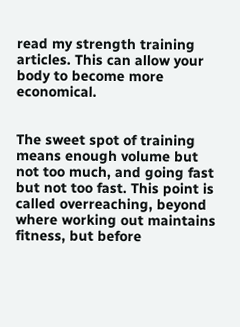read my strength training articles. This can allow your body to become more economical.


The sweet spot of training means enough volume but not too much, and going fast but not too fast. This point is called overreaching, beyond where working out maintains fitness, but before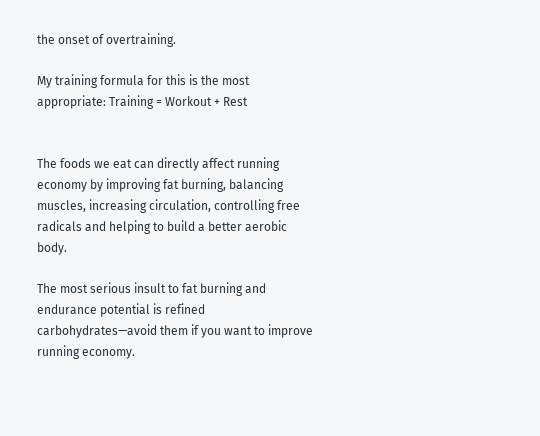the onset of overtraining.

My training formula for this is the most appropriate: Training = Workout + Rest


The foods we eat can directly affect running economy by improving fat burning, balancing muscles, increasing circulation, controlling free radicals and helping to build a better aerobic body.

The most serious insult to fat burning and endurance potential is refined carbohydrates—avoid them if you want to improve running economy.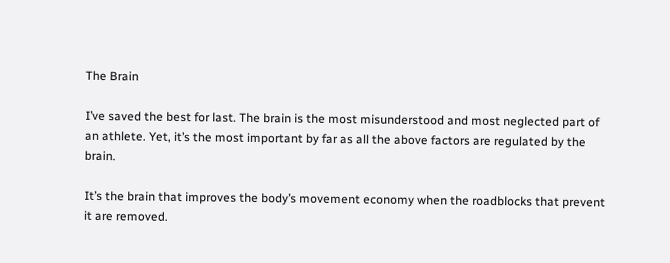The Brain

I’ve saved the best for last. The brain is the most misunderstood and most neglected part of an athlete. Yet, it’s the most important by far as all the above factors are regulated by the brain.

It’s the brain that improves the body’s movement economy when the roadblocks that prevent it are removed.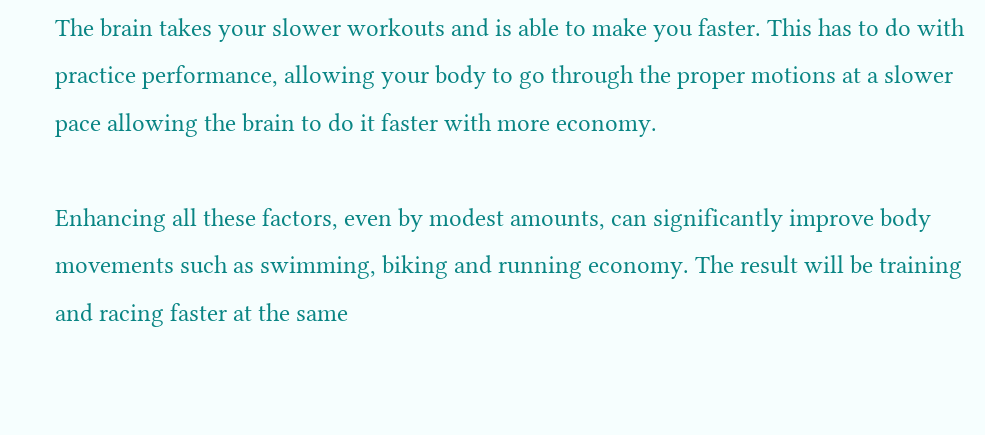The brain takes your slower workouts and is able to make you faster. This has to do with practice performance, allowing your body to go through the proper motions at a slower pace allowing the brain to do it faster with more economy.

Enhancing all these factors, even by modest amounts, can significantly improve body movements such as swimming, biking and running economy. The result will be training and racing faster at the same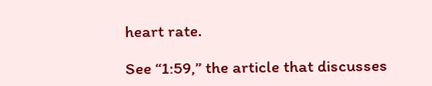heart rate.

See “1:59,” the article that discusses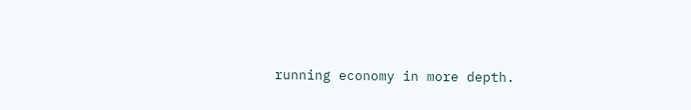running economy in more depth.